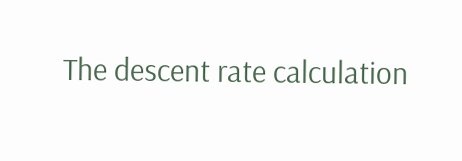The descent rate calculation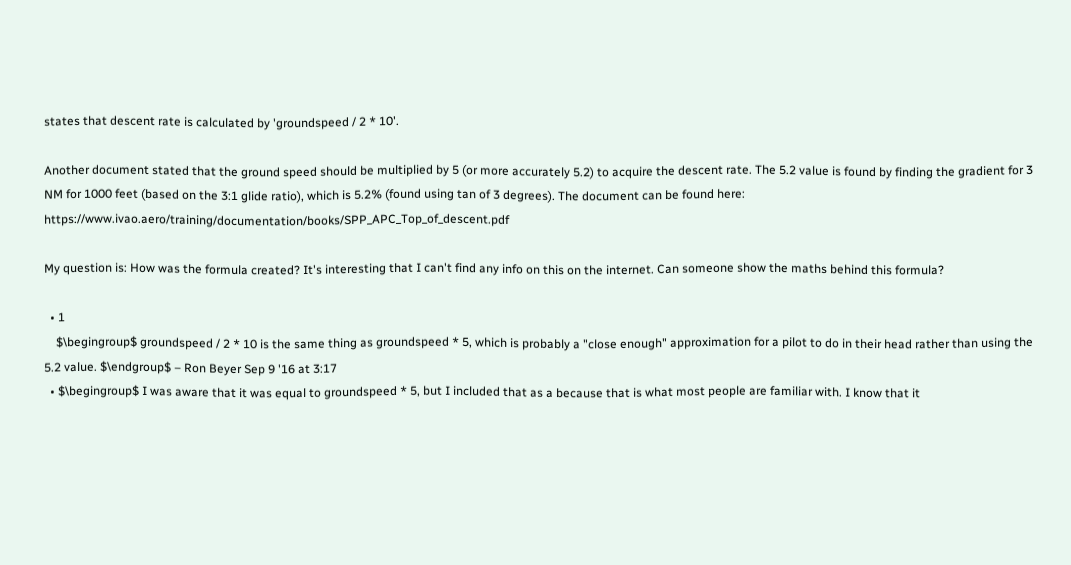states that descent rate is calculated by 'groundspeed / 2 * 10'.

Another document stated that the ground speed should be multiplied by 5 (or more accurately 5.2) to acquire the descent rate. The 5.2 value is found by finding the gradient for 3 NM for 1000 feet (based on the 3:1 glide ratio), which is 5.2% (found using tan of 3 degrees). The document can be found here: https://www.ivao.aero/training/documentation/books/SPP_APC_Top_of_descent.pdf

My question is: How was the formula created? It's interesting that I can't find any info on this on the internet. Can someone show the maths behind this formula?

  • 1
    $\begingroup$ groundspeed / 2 * 10 is the same thing as groundspeed * 5, which is probably a "close enough" approximation for a pilot to do in their head rather than using the 5.2 value. $\endgroup$ – Ron Beyer Sep 9 '16 at 3:17
  • $\begingroup$ I was aware that it was equal to groundspeed * 5, but I included that as a because that is what most people are familiar with. I know that it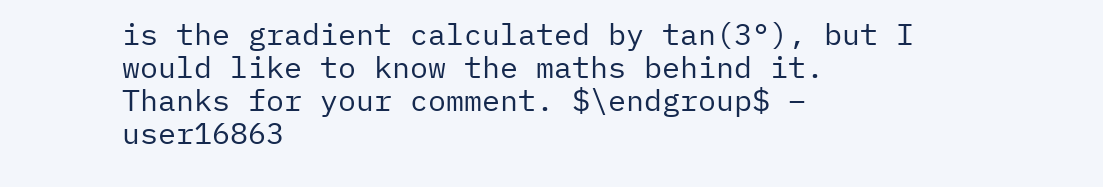is the gradient calculated by tan(3°), but I would like to know the maths behind it. Thanks for your comment. $\endgroup$ – user16863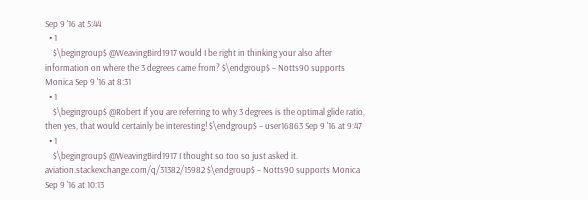Sep 9 '16 at 5:44
  • 1
    $\begingroup$ @WeavingBird1917 would I be right in thinking your also after information on where the 3 degrees came from? $\endgroup$ – Notts90 supports Monica Sep 9 '16 at 8:31
  • 1
    $\begingroup$ @Robert If you are referring to why 3 degrees is the optimal glide ratio, then yes, that would certainly be interesting! $\endgroup$ – user16863 Sep 9 '16 at 9:47
  • 1
    $\begingroup$ @WeavingBird1917 I thought so too so just asked it. aviation.stackexchange.com/q/31382/15982 $\endgroup$ – Notts90 supports Monica Sep 9 '16 at 10:13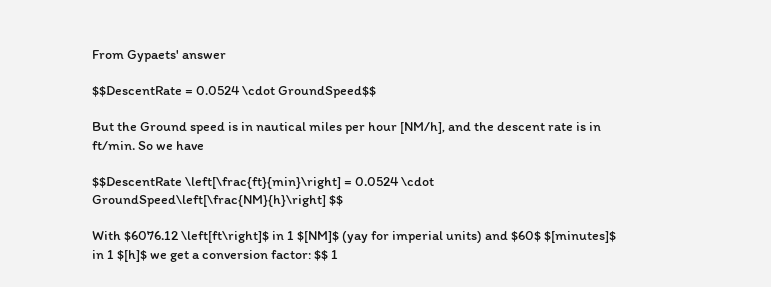From Gypaets' answer

$$DescentRate = 0.0524 \cdot GroundSpeed$$

But the Ground speed is in nautical miles per hour [NM/h], and the descent rate is in ft/min. So we have

$$DescentRate \left[\frac{ft}{min}\right] = 0.0524 \cdot GroundSpeed\left[\frac{NM}{h}\right] $$

With $6076.12 \left[ft\right]$ in 1 $[NM]$ (yay for imperial units) and $60$ $[minutes]$ in 1 $[h]$ we get a conversion factor: $$ 1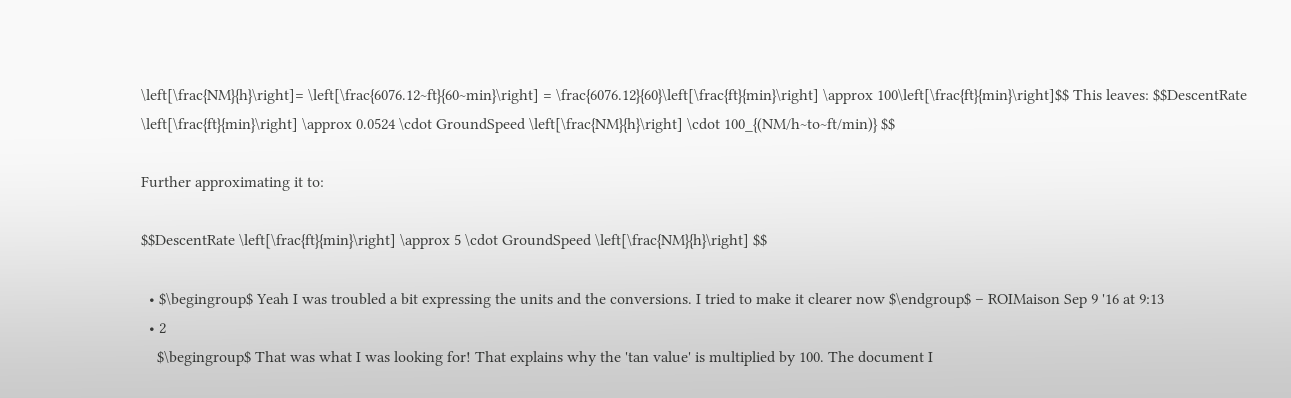\left[\frac{NM}{h}\right]= \left[\frac{6076.12~ft}{60~min}\right] = \frac{6076.12}{60}\left[\frac{ft}{min}\right] \approx 100\left[\frac{ft}{min}\right]$$ This leaves: $$DescentRate \left[\frac{ft}{min}\right] \approx 0.0524 \cdot GroundSpeed \left[\frac{NM}{h}\right] \cdot 100_{(NM/h~to~ft/min)} $$

Further approximating it to:

$$DescentRate \left[\frac{ft}{min}\right] \approx 5 \cdot GroundSpeed \left[\frac{NM}{h}\right] $$

  • $\begingroup$ Yeah I was troubled a bit expressing the units and the conversions. I tried to make it clearer now $\endgroup$ – ROIMaison Sep 9 '16 at 9:13
  • 2
    $\begingroup$ That was what I was looking for! That explains why the 'tan value' is multiplied by 100. The document I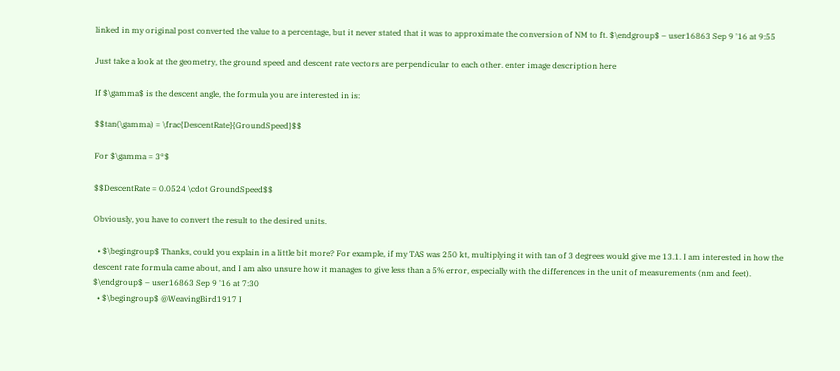linked in my original post converted the value to a percentage, but it never stated that it was to approximate the conversion of NM to ft. $\endgroup$ – user16863 Sep 9 '16 at 9:55

Just take a look at the geometry, the ground speed and descent rate vectors are perpendicular to each other. enter image description here

If $\gamma$ is the descent angle, the formula you are interested in is:

$$tan(\gamma) = \frac{DescentRate}{GroundSpeed}$$

For $\gamma = 3°$

$$DescentRate = 0.0524 \cdot GroundSpeed$$

Obviously, you have to convert the result to the desired units.

  • $\begingroup$ Thanks, could you explain in a little bit more? For example, if my TAS was 250 kt, multiplying it with tan of 3 degrees would give me 13.1. I am interested in how the descent rate formula came about, and I am also unsure how it manages to give less than a 5% error, especially with the differences in the unit of measurements (nm and feet). $\endgroup$ – user16863 Sep 9 '16 at 7:30
  • $\begingroup$ @WeavingBird1917 I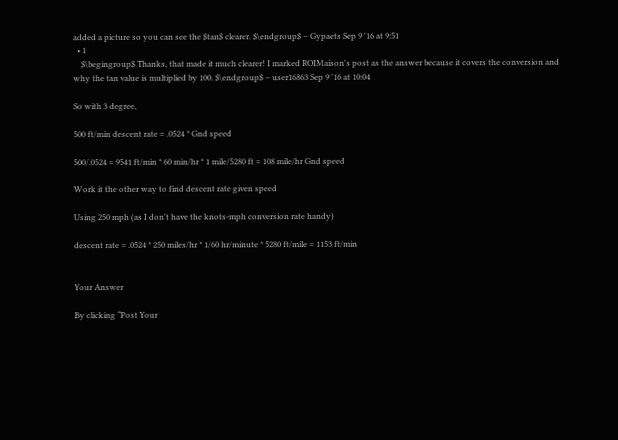added a picture so you can see the $tan$ clearer. $\endgroup$ – Gypaets Sep 9 '16 at 9:51
  • 1
    $\begingroup$ Thanks, that made it much clearer! I marked ROIMaison's post as the answer because it covers the conversion and why the tan value is multiplied by 100. $\endgroup$ – user16863 Sep 9 '16 at 10:04

So with 3 degree,

500 ft/min descent rate = .0524 * Gnd speed

500/.0524 = 9541 ft/min * 60 min/hr * 1 mile/5280 ft = 108 mile/hr Gnd speed

Work it the other way to find descent rate given speed

Using 250 mph (as I don't have the knots-mph conversion rate handy)

descent rate = .0524 * 250 miles/hr * 1/60 hr/minute * 5280 ft/mile = 1153 ft/min


Your Answer

By clicking “Post Your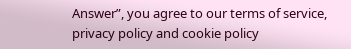Answer”, you agree to our terms of service, privacy policy and cookie policy